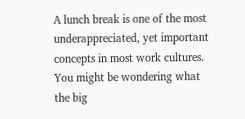A lunch break is one of the most underappreciated, yet important concepts in most work cultures. You might be wondering what the big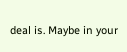deal is. Maybe in your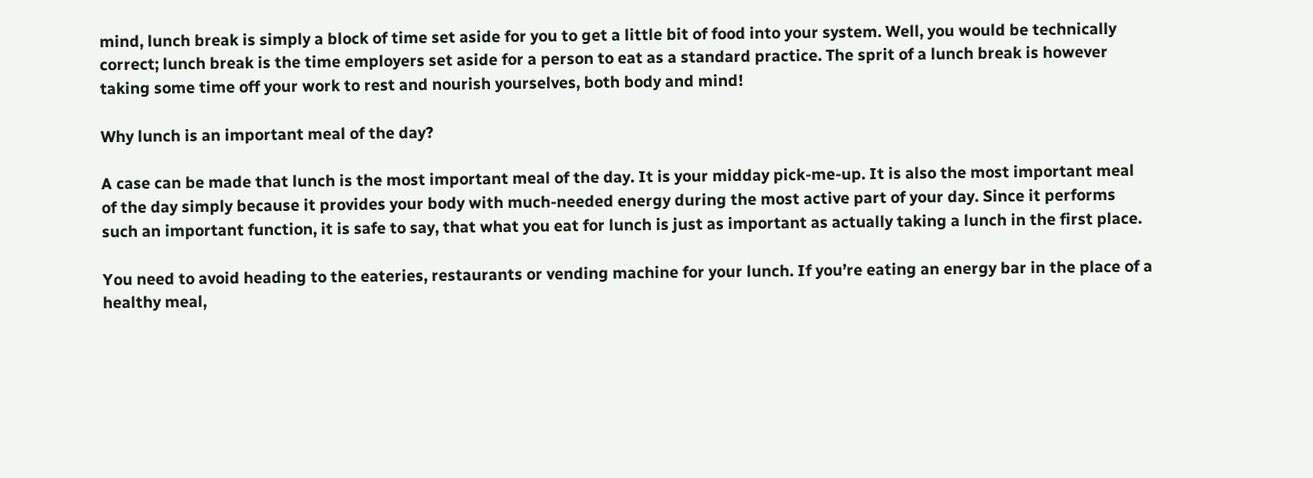mind, lunch break is simply a block of time set aside for you to get a little bit of food into your system. Well, you would be technically correct; lunch break is the time employers set aside for a person to eat as a standard practice. The sprit of a lunch break is however taking some time off your work to rest and nourish yourselves, both body and mind!

Why lunch is an important meal of the day?

A case can be made that lunch is the most important meal of the day. It is your midday pick-me-up. It is also the most important meal of the day simply because it provides your body with much-needed energy during the most active part of your day. Since it performs such an important function, it is safe to say, that what you eat for lunch is just as important as actually taking a lunch in the first place.

You need to avoid heading to the eateries, restaurants or vending machine for your lunch. If you’re eating an energy bar in the place of a healthy meal,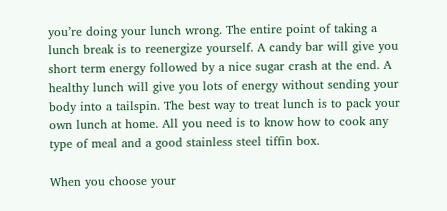you’re doing your lunch wrong. The entire point of taking a lunch break is to reenergize yourself. A candy bar will give you short term energy followed by a nice sugar crash at the end. A healthy lunch will give you lots of energy without sending your body into a tailspin. The best way to treat lunch is to pack your own lunch at home. All you need is to know how to cook any type of meal and a good stainless steel tiffin box.

When you choose your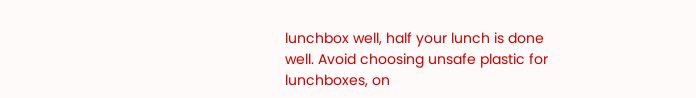lunchbox well, half your lunch is done well. Avoid choosing unsafe plastic for lunchboxes, on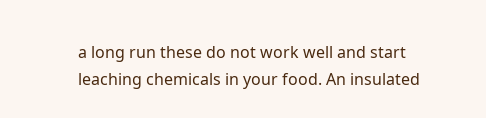a long run these do not work well and start leaching chemicals in your food. An insulated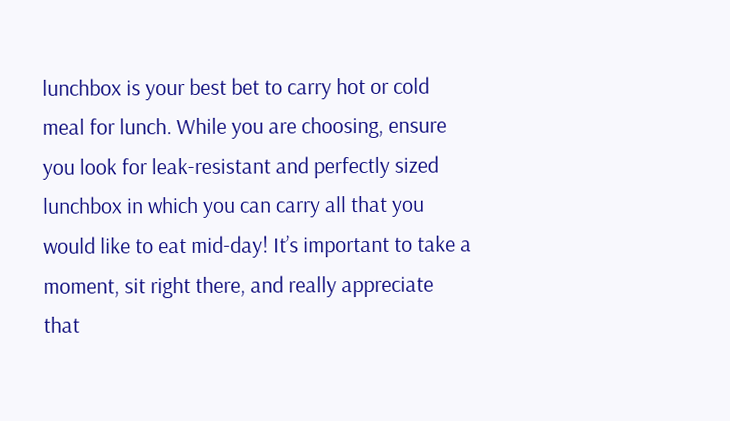lunchbox is your best bet to carry hot or cold meal for lunch. While you are choosing, ensure you look for leak-resistant and perfectly sized lunchbox in which you can carry all that you would like to eat mid-day! It’s important to take a moment, sit right there, and really appreciate that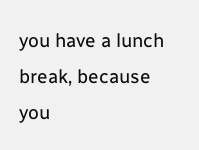you have a lunch break, because you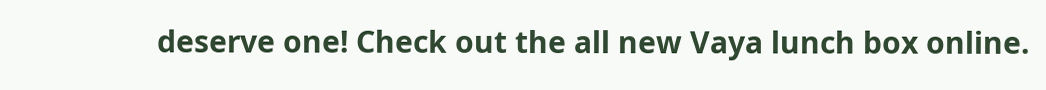deserve one! Check out the all new Vaya lunch box online.